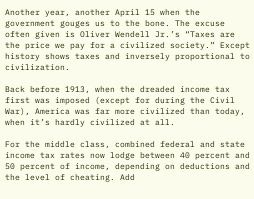Another year, another April 15 when the government gouges us to the bone. The excuse often given is Oliver Wendell Jr.’s “Taxes are the price we pay for a civilized society.” Except history shows taxes and inversely proportional to civilization.

Back before 1913, when the dreaded income tax first was imposed (except for during the Civil War), America was far more civilized than today, when it’s hardly civilized at all.

For the middle class, combined federal and state income tax rates now lodge between 40 percent and 50 percent of income, depending on deductions and the level of cheating. Add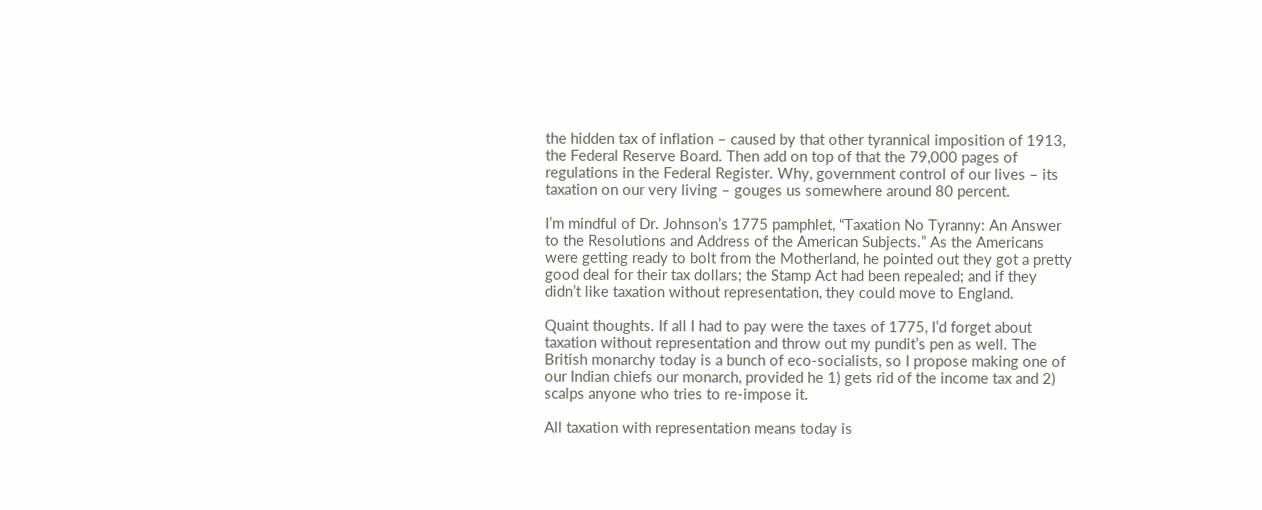the hidden tax of inflation – caused by that other tyrannical imposition of 1913, the Federal Reserve Board. Then add on top of that the 79,000 pages of regulations in the Federal Register. Why, government control of our lives – its taxation on our very living – gouges us somewhere around 80 percent.

I’m mindful of Dr. Johnson’s 1775 pamphlet, “Taxation No Tyranny: An Answer to the Resolutions and Address of the American Subjects.” As the Americans were getting ready to bolt from the Motherland, he pointed out they got a pretty good deal for their tax dollars; the Stamp Act had been repealed; and if they didn’t like taxation without representation, they could move to England.

Quaint thoughts. If all I had to pay were the taxes of 1775, I’d forget about taxation without representation and throw out my pundit’s pen as well. The British monarchy today is a bunch of eco-socialists, so I propose making one of our Indian chiefs our monarch, provided he 1) gets rid of the income tax and 2) scalps anyone who tries to re-impose it.

All taxation with representation means today is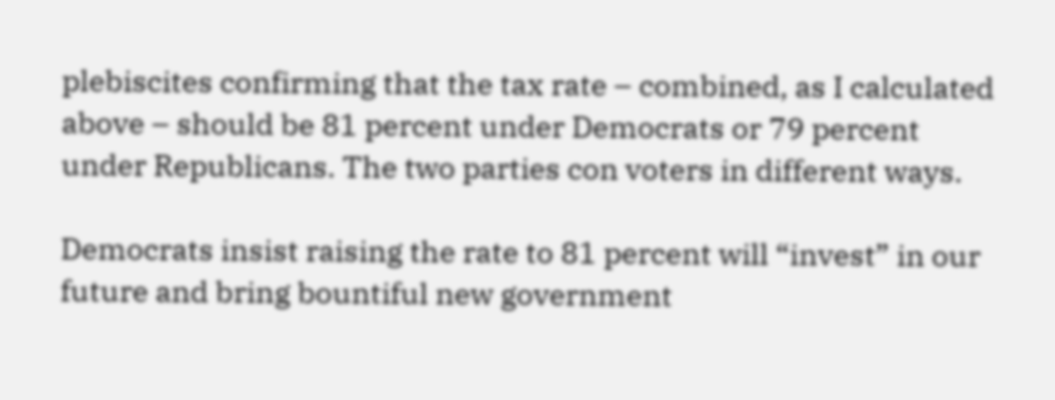plebiscites confirming that the tax rate – combined, as I calculated above – should be 81 percent under Democrats or 79 percent under Republicans. The two parties con voters in different ways.

Democrats insist raising the rate to 81 percent will “invest” in our future and bring bountiful new government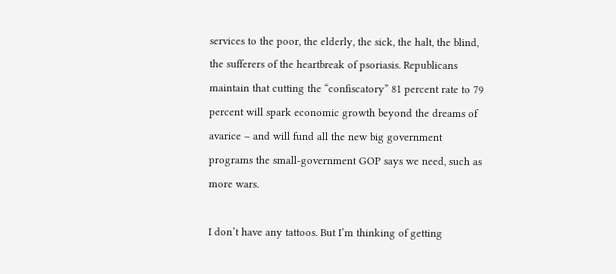services to the poor, the elderly, the sick, the halt, the blind, the sufferers of the heartbreak of psoriasis. Republicans maintain that cutting the “confiscatory” 81 percent rate to 79 percent will spark economic growth beyond the dreams of avarice – and will fund all the new big government programs the small-government GOP says we need, such as more wars.

I don’t have any tattoos. But I’m thinking of getting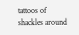tattoos of shackles around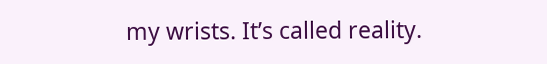my wrists. It’s called reality.